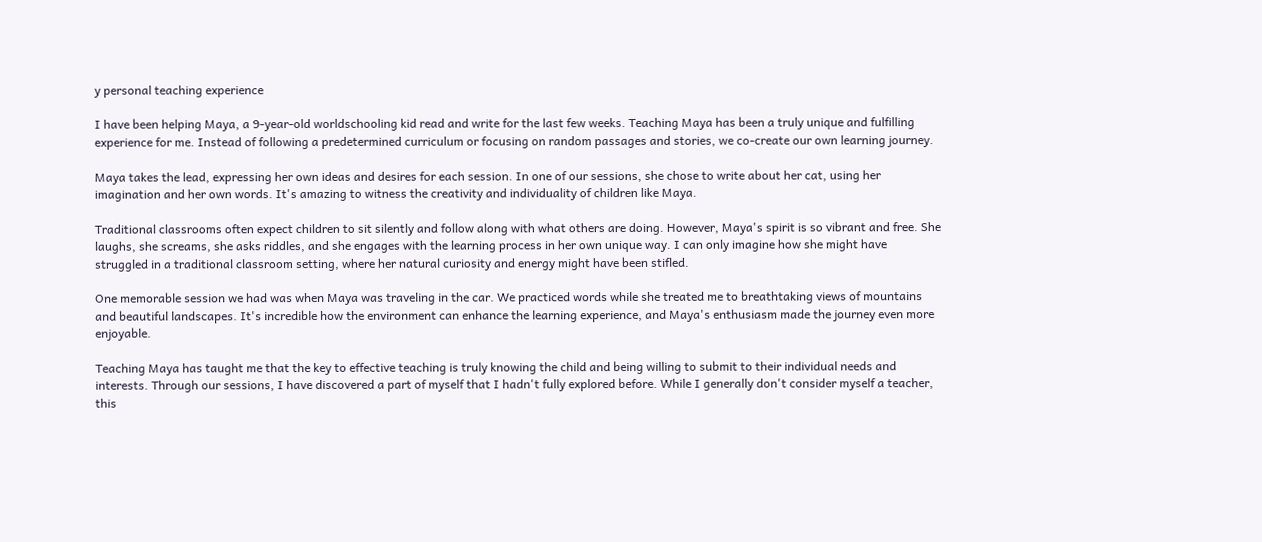y personal teaching experience

I have been helping Maya, a 9-year-old worldschooling kid read and write for the last few weeks. Teaching Maya has been a truly unique and fulfilling experience for me. Instead of following a predetermined curriculum or focusing on random passages and stories, we co-create our own learning journey.

Maya takes the lead, expressing her own ideas and desires for each session. In one of our sessions, she chose to write about her cat, using her imagination and her own words. It's amazing to witness the creativity and individuality of children like Maya.

Traditional classrooms often expect children to sit silently and follow along with what others are doing. However, Maya's spirit is so vibrant and free. She laughs, she screams, she asks riddles, and she engages with the learning process in her own unique way. I can only imagine how she might have struggled in a traditional classroom setting, where her natural curiosity and energy might have been stifled.

One memorable session we had was when Maya was traveling in the car. We practiced words while she treated me to breathtaking views of mountains and beautiful landscapes. It's incredible how the environment can enhance the learning experience, and Maya's enthusiasm made the journey even more enjoyable.

Teaching Maya has taught me that the key to effective teaching is truly knowing the child and being willing to submit to their individual needs and interests. Through our sessions, I have discovered a part of myself that I hadn't fully explored before. While I generally don't consider myself a teacher, this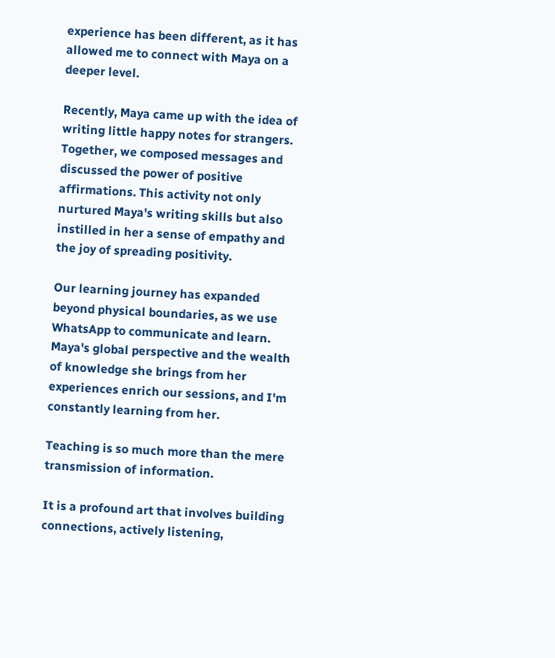experience has been different, as it has allowed me to connect with Maya on a deeper level.

Recently, Maya came up with the idea of writing little happy notes for strangers. Together, we composed messages and discussed the power of positive affirmations. This activity not only nurtured Maya's writing skills but also instilled in her a sense of empathy and the joy of spreading positivity.

Our learning journey has expanded beyond physical boundaries, as we use WhatsApp to communicate and learn. Maya's global perspective and the wealth of knowledge she brings from her experiences enrich our sessions, and I'm constantly learning from her.

Teaching is so much more than the mere transmission of information.

It is a profound art that involves building connections, actively listening,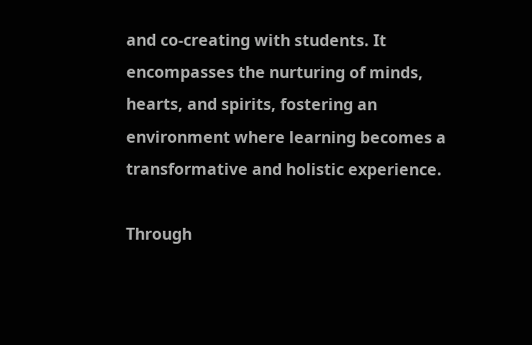and co-creating with students. It encompasses the nurturing of minds, hearts, and spirits, fostering an environment where learning becomes a transformative and holistic experience.

Through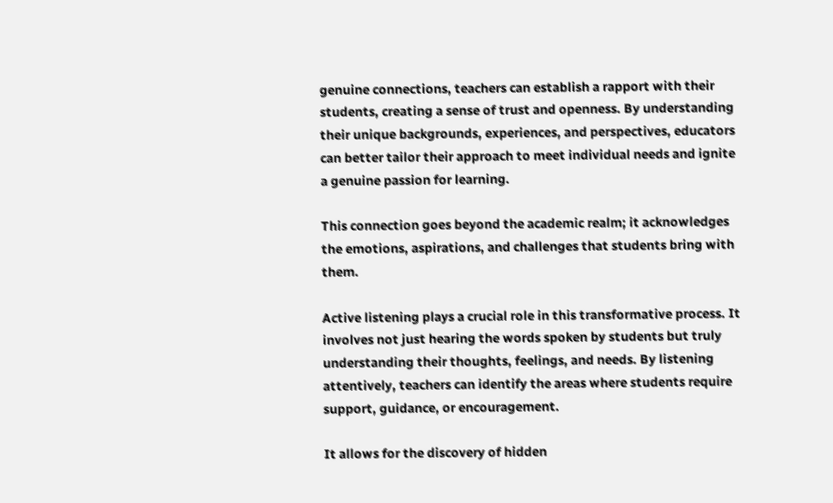genuine connections, teachers can establish a rapport with their students, creating a sense of trust and openness. By understanding their unique backgrounds, experiences, and perspectives, educators can better tailor their approach to meet individual needs and ignite a genuine passion for learning.

This connection goes beyond the academic realm; it acknowledges the emotions, aspirations, and challenges that students bring with them.

Active listening plays a crucial role in this transformative process. It involves not just hearing the words spoken by students but truly understanding their thoughts, feelings, and needs. By listening attentively, teachers can identify the areas where students require support, guidance, or encouragement.

It allows for the discovery of hidden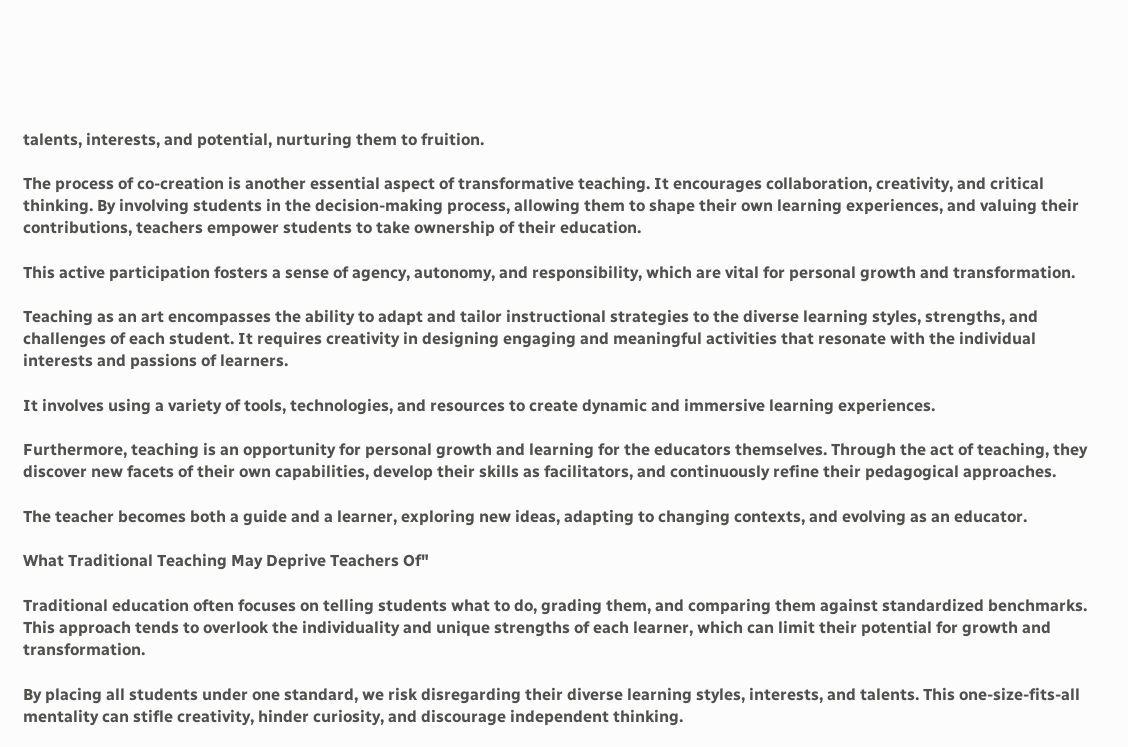talents, interests, and potential, nurturing them to fruition.

The process of co-creation is another essential aspect of transformative teaching. It encourages collaboration, creativity, and critical thinking. By involving students in the decision-making process, allowing them to shape their own learning experiences, and valuing their contributions, teachers empower students to take ownership of their education.

This active participation fosters a sense of agency, autonomy, and responsibility, which are vital for personal growth and transformation.

Teaching as an art encompasses the ability to adapt and tailor instructional strategies to the diverse learning styles, strengths, and challenges of each student. It requires creativity in designing engaging and meaningful activities that resonate with the individual interests and passions of learners.

It involves using a variety of tools, technologies, and resources to create dynamic and immersive learning experiences.

Furthermore, teaching is an opportunity for personal growth and learning for the educators themselves. Through the act of teaching, they discover new facets of their own capabilities, develop their skills as facilitators, and continuously refine their pedagogical approaches.

The teacher becomes both a guide and a learner, exploring new ideas, adapting to changing contexts, and evolving as an educator.

What Traditional Teaching May Deprive Teachers Of"

Traditional education often focuses on telling students what to do, grading them, and comparing them against standardized benchmarks. This approach tends to overlook the individuality and unique strengths of each learner, which can limit their potential for growth and transformation.

By placing all students under one standard, we risk disregarding their diverse learning styles, interests, and talents. This one-size-fits-all mentality can stifle creativity, hinder curiosity, and discourage independent thinking.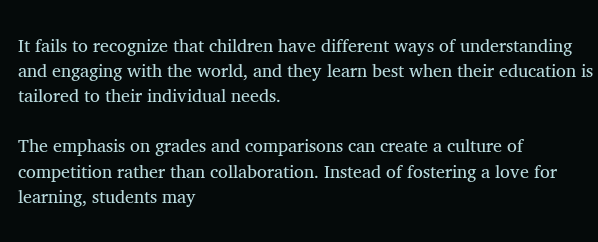It fails to recognize that children have different ways of understanding and engaging with the world, and they learn best when their education is tailored to their individual needs.

The emphasis on grades and comparisons can create a culture of competition rather than collaboration. Instead of fostering a love for learning, students may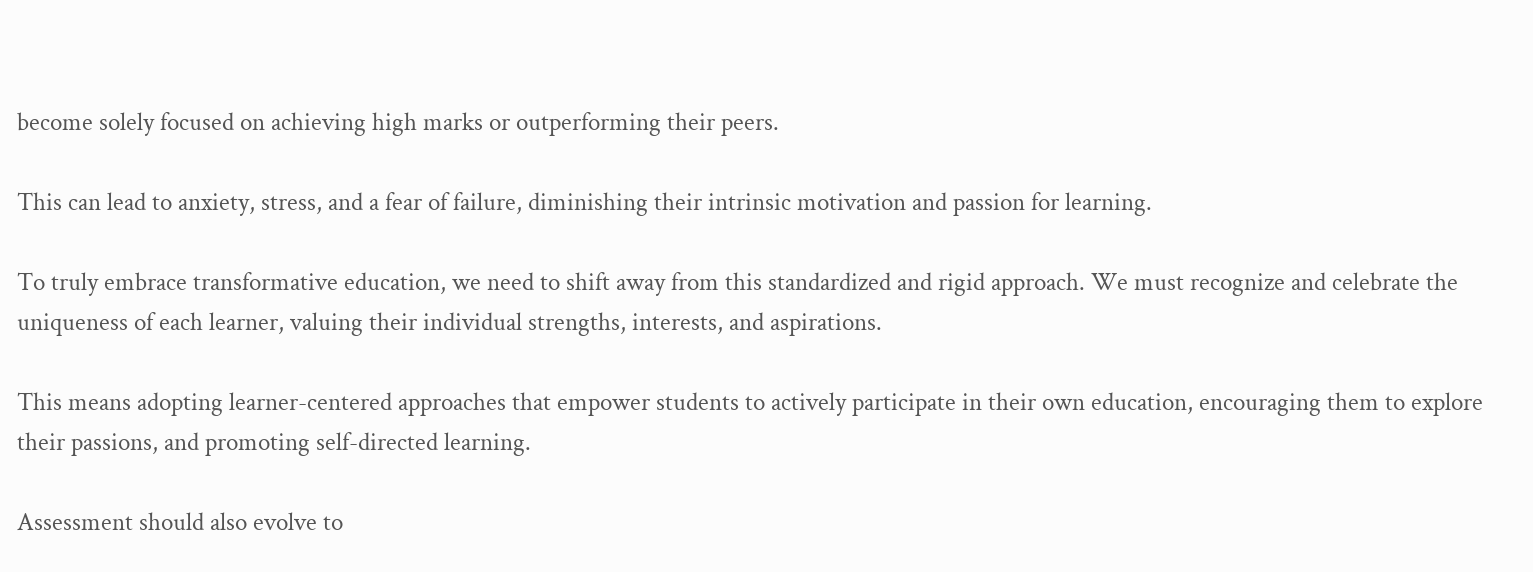become solely focused on achieving high marks or outperforming their peers.

This can lead to anxiety, stress, and a fear of failure, diminishing their intrinsic motivation and passion for learning.

To truly embrace transformative education, we need to shift away from this standardized and rigid approach. We must recognize and celebrate the uniqueness of each learner, valuing their individual strengths, interests, and aspirations.

This means adopting learner-centered approaches that empower students to actively participate in their own education, encouraging them to explore their passions, and promoting self-directed learning.

Assessment should also evolve to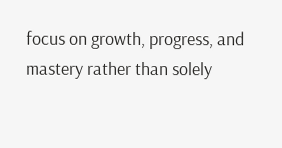focus on growth, progress, and mastery rather than solely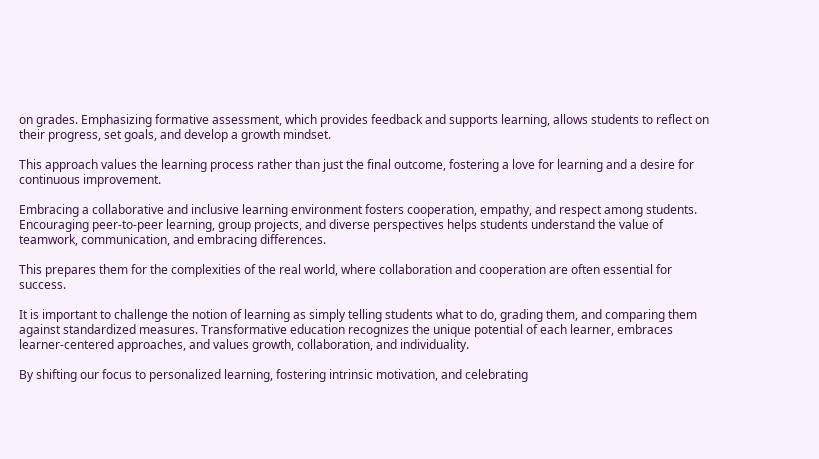on grades. Emphasizing formative assessment, which provides feedback and supports learning, allows students to reflect on their progress, set goals, and develop a growth mindset.

This approach values the learning process rather than just the final outcome, fostering a love for learning and a desire for continuous improvement.

Embracing a collaborative and inclusive learning environment fosters cooperation, empathy, and respect among students. Encouraging peer-to-peer learning, group projects, and diverse perspectives helps students understand the value of teamwork, communication, and embracing differences.

This prepares them for the complexities of the real world, where collaboration and cooperation are often essential for success.

It is important to challenge the notion of learning as simply telling students what to do, grading them, and comparing them against standardized measures. Transformative education recognizes the unique potential of each learner, embraces learner-centered approaches, and values growth, collaboration, and individuality.

By shifting our focus to personalized learning, fostering intrinsic motivation, and celebrating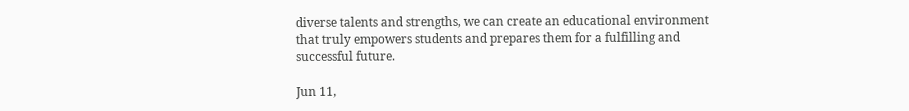diverse talents and strengths, we can create an educational environment that truly empowers students and prepares them for a fulfilling and successful future.

Jun 11,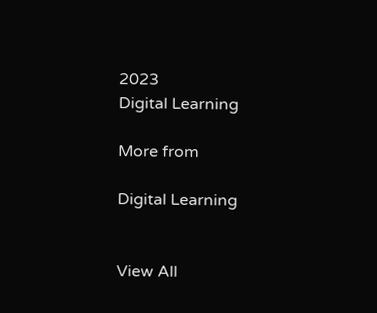2023
Digital Learning

More from

Digital Learning


View All